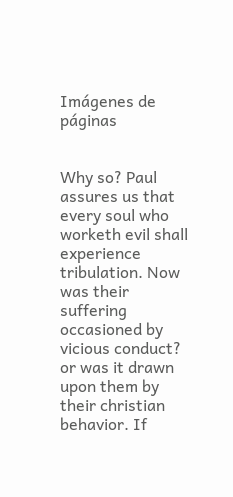Imágenes de páginas


Why so? Paul assures us that every soul who worketh evil shall experience tribulation. Now was their suffering occasioned by vicious conduct? or was it drawn upon them by their christian behavior. If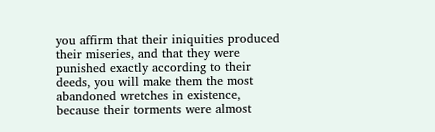you affirm that their iniquities produced their miseries, and that they were punished exactly according to their deeds, you will make them the most abandoned wretches in existence, because their torments were almost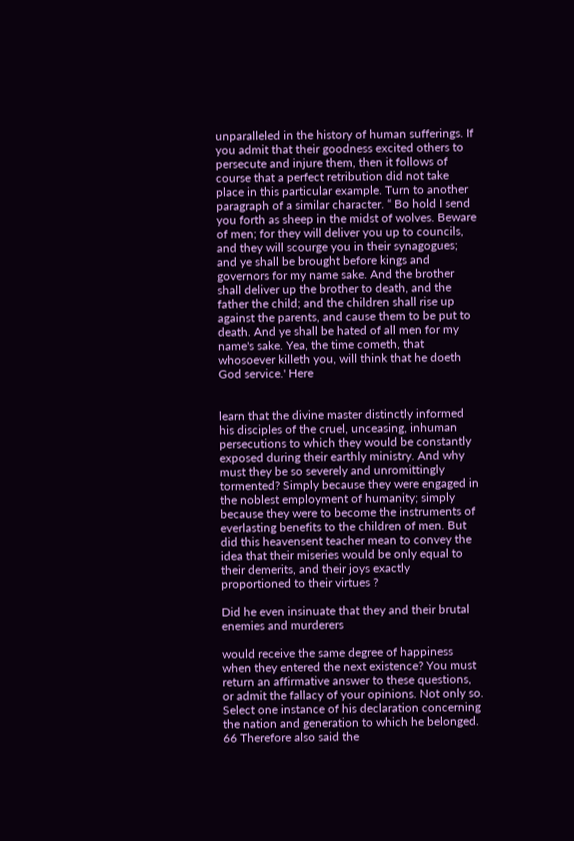unparalleled in the history of human sufferings. If you admit that their goodness excited others to persecute and injure them, then it follows of course that a perfect retribution did not take place in this particular example. Turn to another paragraph of a similar character. “ Bo hold I send you forth as sheep in the midst of wolves. Beware of men; for they will deliver you up to councils, and they will scourge you in their synagogues; and ye shall be brought before kings and governors for my name sake. And the brother shall deliver up the brother to death, and the father the child; and the children shall rise up against the parents, and cause them to be put to death. And ye shall be hated of all men for my name's sake. Yea, the time cometh, that whosoever killeth you, will think that he doeth God service.' Here


learn that the divine master distinctly informed his disciples of the cruel, unceasing, inhuman persecutions to which they would be constantly exposed during their earthly ministry. And why must they be so severely and unromittingly tormented? Simply because they were engaged in the noblest employment of humanity; simply because they were to become the instruments of everlasting benefits to the children of men. But did this heavensent teacher mean to convey the idea that their miseries would be only equal to their demerits, and their joys exactly proportioned to their virtues ?

Did he even insinuate that they and their brutal enemies and murderers

would receive the same degree of happiness when they entered the next existence? You must return an affirmative answer to these questions, or admit the fallacy of your opinions. Not only so. Select one instance of his declaration concerning the nation and generation to which he belonged. 66 Therefore also said the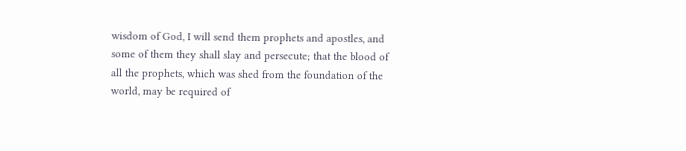wisdom of God, I will send them prophets and apostles, and some of them they shall slay and persecute; that the blood of all the prophets, which was shed from the foundation of the world, may be required of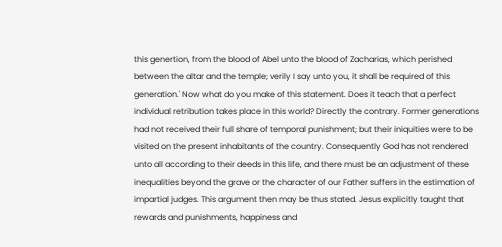this genertion, from the blood of Abel unto the blood of Zacharias, which perished between the altar and the temple; verily I say unto you, it shall be required of this generation.' Now what do you make of this statement. Does it teach that a perfect individual retribution takes place in this world? Directly the contrary. Former generations had not received their full share of temporal punishment; but their iniquities were to be visited on the present inhabitants of the country. Consequently God has not rendered unto all according to their deeds in this life, and there must be an adjustment of these inequalities beyond the grave or the character of our Father suffers in the estimation of impartial judges. This argument then may be thus stated. Jesus explicitly taught that rewards and punishments, happiness and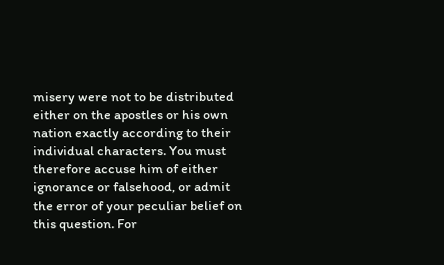misery were not to be distributed either on the apostles or his own nation exactly according to their individual characters. You must therefore accuse him of either ignorance or falsehood, or admit the error of your peculiar belief on this question. For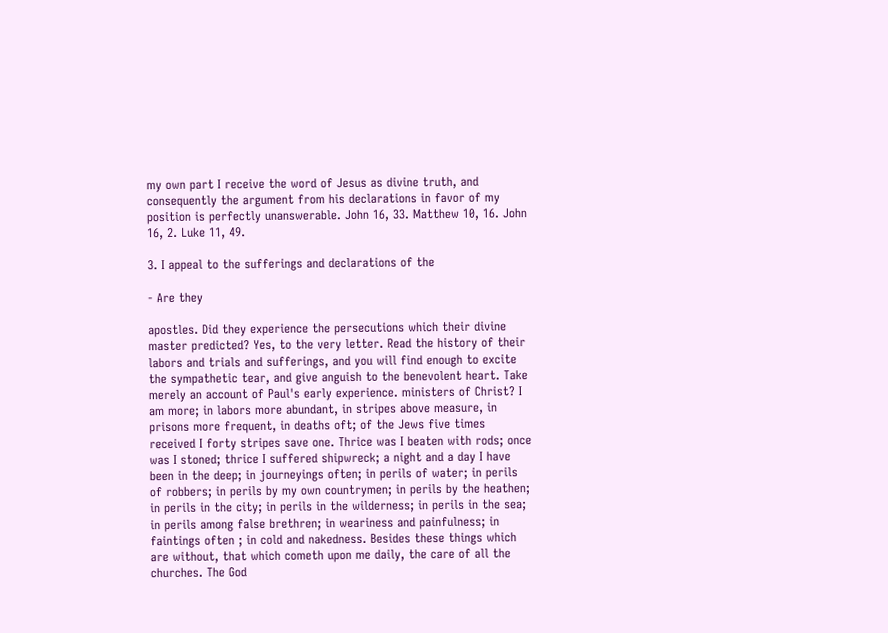my own part I receive the word of Jesus as divine truth, and consequently the argument from his declarations in favor of my position is perfectly unanswerable. John 16, 33. Matthew 10, 16. John 16, 2. Luke 11, 49.

3. I appeal to the sufferings and declarations of the

- Are they

apostles. Did they experience the persecutions which their divine master predicted? Yes, to the very letter. Read the history of their labors and trials and sufferings, and you will find enough to excite the sympathetic tear, and give anguish to the benevolent heart. Take merely an account of Paul's early experience. ministers of Christ? I am more; in labors more abundant, in stripes above measure, in prisons more frequent, in deaths oft; of the Jews five times received I forty stripes save one. Thrice was I beaten with rods; once was I stoned; thrice I suffered shipwreck; a night and a day I have been in the deep; in journeyings often; in perils of water; in perils of robbers; in perils by my own countrymen; in perils by the heathen; in perils in the city; in perils in the wilderness; in perils in the sea; in perils among false brethren; in weariness and painfulness; in faintings often ; in cold and nakedness. Besides these things which are without, that which cometh upon me daily, the care of all the churches. The God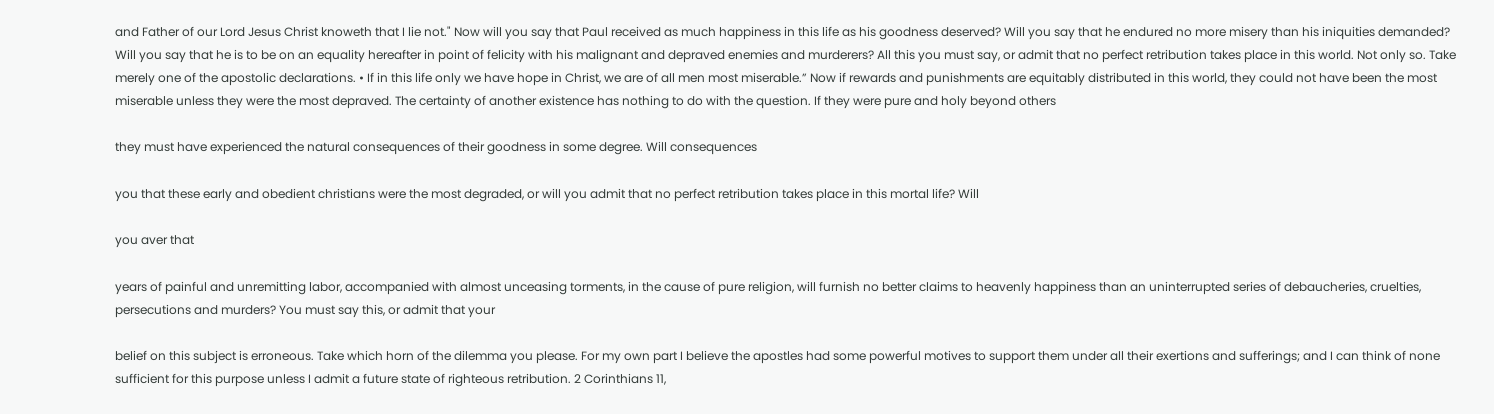and Father of our Lord Jesus Christ knoweth that I lie not." Now will you say that Paul received as much happiness in this life as his goodness deserved? Will you say that he endured no more misery than his iniquities demanded? Will you say that he is to be on an equality hereafter in point of felicity with his malignant and depraved enemies and murderers? All this you must say, or admit that no perfect retribution takes place in this world. Not only so. Take merely one of the apostolic declarations. • If in this life only we have hope in Christ, we are of all men most miserable.” Now if rewards and punishments are equitably distributed in this world, they could not have been the most miserable unless they were the most depraved. The certainty of another existence has nothing to do with the question. If they were pure and holy beyond others

they must have experienced the natural consequences of their goodness in some degree. Will consequences

you that these early and obedient christians were the most degraded, or will you admit that no perfect retribution takes place in this mortal life? Will

you aver that

years of painful and unremitting labor, accompanied with almost unceasing torments, in the cause of pure religion, will furnish no better claims to heavenly happiness than an uninterrupted series of debaucheries, cruelties, persecutions and murders? You must say this, or admit that your

belief on this subject is erroneous. Take which horn of the dilemma you please. For my own part I believe the apostles had some powerful motives to support them under all their exertions and sufferings; and I can think of none sufficient for this purpose unless I admit a future state of righteous retribution. 2 Corinthians 11,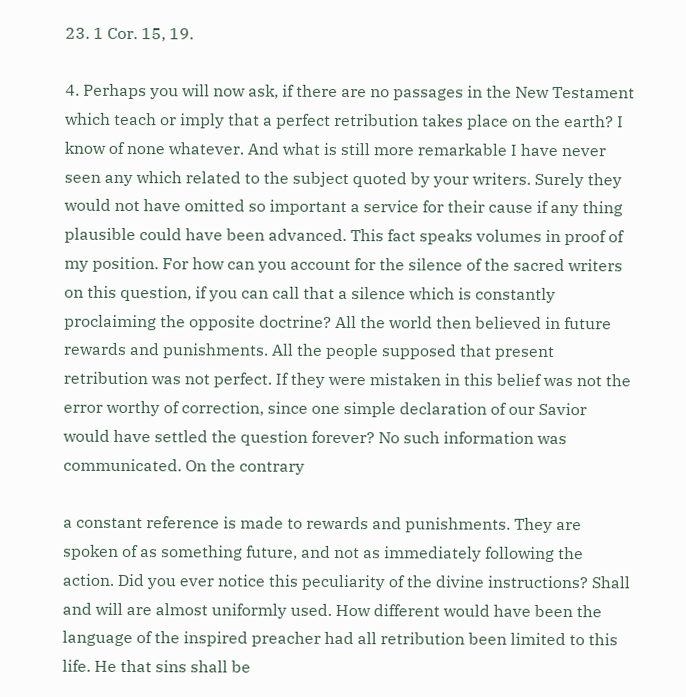23. 1 Cor. 15, 19.

4. Perhaps you will now ask, if there are no passages in the New Testament which teach or imply that a perfect retribution takes place on the earth? I know of none whatever. And what is still more remarkable I have never seen any which related to the subject quoted by your writers. Surely they would not have omitted so important a service for their cause if any thing plausible could have been advanced. This fact speaks volumes in proof of my position. For how can you account for the silence of the sacred writers on this question, if you can call that a silence which is constantly proclaiming the opposite doctrine? All the world then believed in future rewards and punishments. All the people supposed that present retribution was not perfect. If they were mistaken in this belief was not the error worthy of correction, since one simple declaration of our Savior would have settled the question forever? No such information was communicated. On the contrary

a constant reference is made to rewards and punishments. They are spoken of as something future, and not as immediately following the action. Did you ever notice this peculiarity of the divine instructions? Shall and will are almost uniformly used. How different would have been the language of the inspired preacher had all retribution been limited to this life. He that sins shall be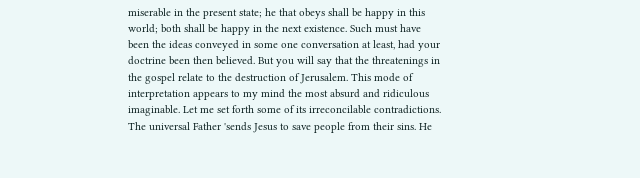miserable in the present state; he that obeys shall be happy in this world; both shall be happy in the next existence. Such must have been the ideas conveyed in some one conversation at least, had your doctrine been then believed. But you will say that the threatenings in the gospel relate to the destruction of Jerusalem. This mode of interpretation appears to my mind the most absurd and ridiculous imaginable. Let me set forth some of its irreconcilable contradictions. The universal Father 'sends Jesus to save people from their sins. He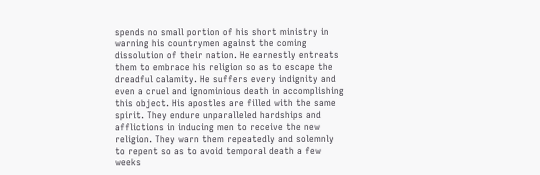spends no small portion of his short ministry in warning his countrymen against the coming dissolution of their nation. He earnestly entreats them to embrace his religion so as to escape the dreadful calamity. He suffers every indignity and even a cruel and ignominious death in accomplishing this object. His apostles are filled with the same spirit. They endure unparalleled hardships and afflictions in inducing men to receive the new religion. They warn them repeatedly and solemnly to repent so as to avoid temporal death a few weeks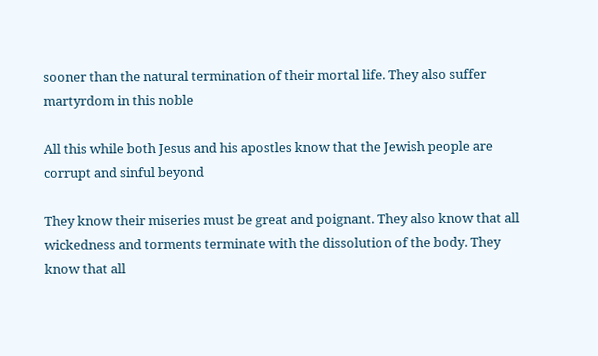sooner than the natural termination of their mortal life. They also suffer martyrdom in this noble

All this while both Jesus and his apostles know that the Jewish people are corrupt and sinful beyond

They know their miseries must be great and poignant. They also know that all wickedness and torments terminate with the dissolution of the body. They know that all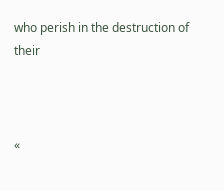who perish in the destruction of their



«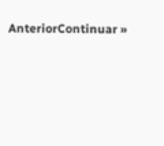AnteriorContinuar »